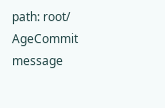path: root/
AgeCommit message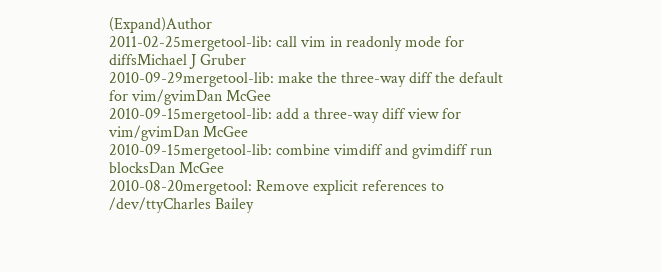(Expand)Author
2011-02-25mergetool-lib: call vim in readonly mode for diffsMichael J Gruber
2010-09-29mergetool-lib: make the three-way diff the default for vim/gvimDan McGee
2010-09-15mergetool-lib: add a three-way diff view for vim/gvimDan McGee
2010-09-15mergetool-lib: combine vimdiff and gvimdiff run blocksDan McGee
2010-08-20mergetool: Remove explicit references to /dev/ttyCharles Bailey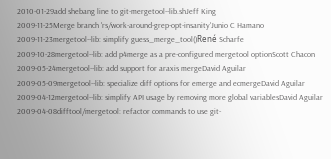2010-01-29add shebang line to git-mergetool--lib.shJeff King
2009-11-25Merge branch 'rs/work-around-grep-opt-insanity'Junio C Hamano
2009-11-23mergetool--lib: simplify guess_merge_tool()René Scharfe
2009-10-28mergetool--lib: add p4merge as a pre-configured mergetool optionScott Chacon
2009-05-24mergetool--lib: add support for araxis mergeDavid Aguilar
2009-05-09mergetool--lib: specialize diff options for emerge and ecmergeDavid Aguilar
2009-04-12mergetool--lib: simplify API usage by removing more global variablesDavid Aguilar
2009-04-08difftool/mergetool: refactor commands to use git-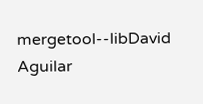mergetool--libDavid Aguilar